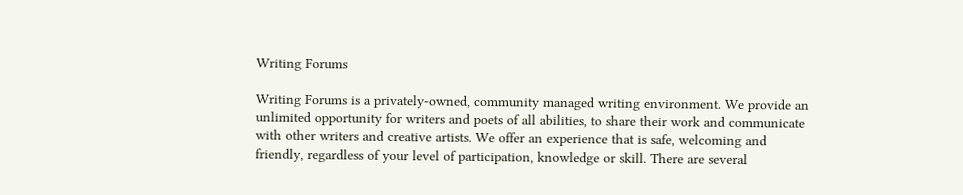Writing Forums

Writing Forums is a privately-owned, community managed writing environment. We provide an unlimited opportunity for writers and poets of all abilities, to share their work and communicate with other writers and creative artists. We offer an experience that is safe, welcoming and friendly, regardless of your level of participation, knowledge or skill. There are several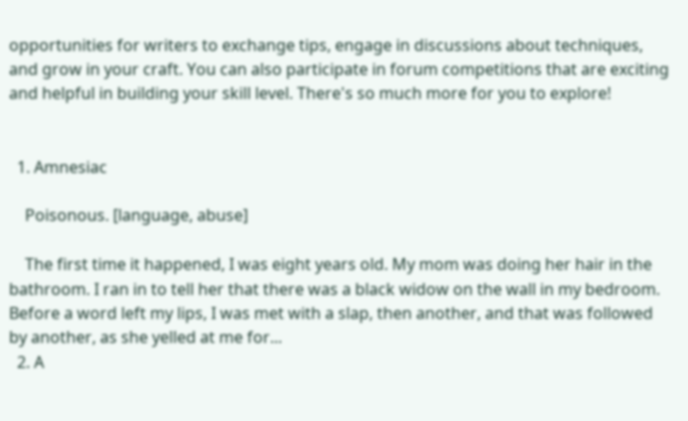opportunities for writers to exchange tips, engage in discussions about techniques, and grow in your craft. You can also participate in forum competitions that are exciting and helpful in building your skill level. There's so much more for you to explore!


  1. Amnesiac

    Poisonous. [language, abuse]

    The first time it happened, I was eight years old. My mom was doing her hair in the bathroom. I ran in to tell her that there was a black widow on the wall in my bedroom. Before a word left my lips, I was met with a slap, then another, and that was followed by another, as she yelled at me for...
  2. A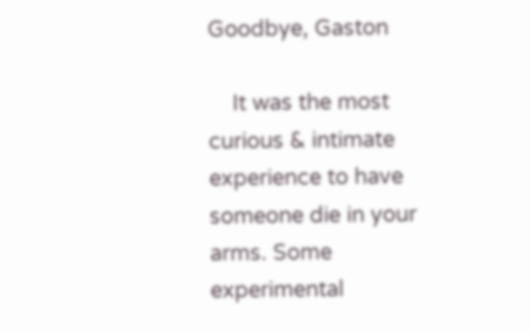Goodbye, Gaston

    It was the most curious & intimate experience to have someone die in your arms. Some experimental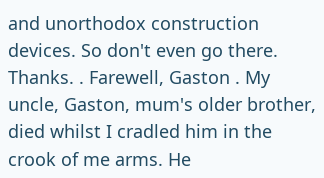and unorthodox construction devices. So don't even go there. Thanks. . Farewell, Gaston . My uncle, Gaston, mum's older brother, died whilst I cradled him in the crook of me arms. He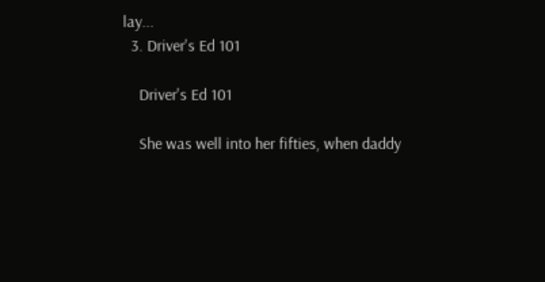lay...
  3. Driver's Ed 101

    Driver's Ed 101

    She was well into her fifties, when daddy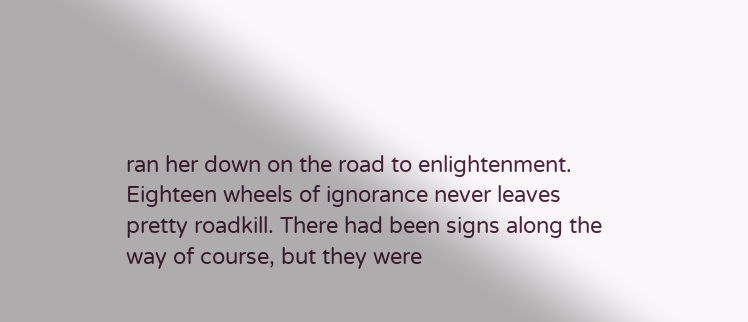ran her down on the road to enlightenment. Eighteen wheels of ignorance never leaves pretty roadkill. There had been signs along the way of course, but they were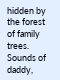hidden by the forest of family trees. Sounds of daddy,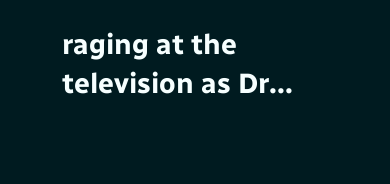raging at the television as Dr...